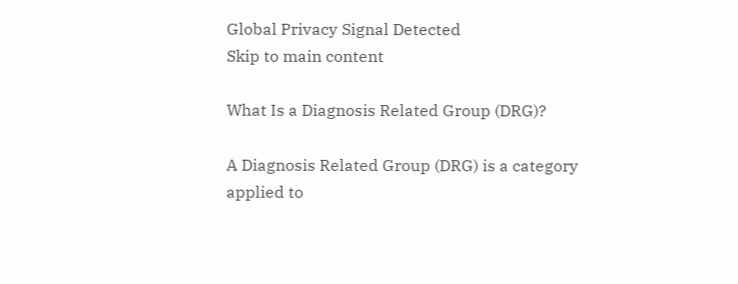Global Privacy Signal Detected
Skip to main content

What Is a Diagnosis Related Group (DRG)?

A Diagnosis Related Group (DRG) is a category applied to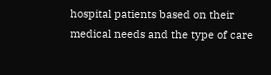hospital patients based on their medical needs and the type of care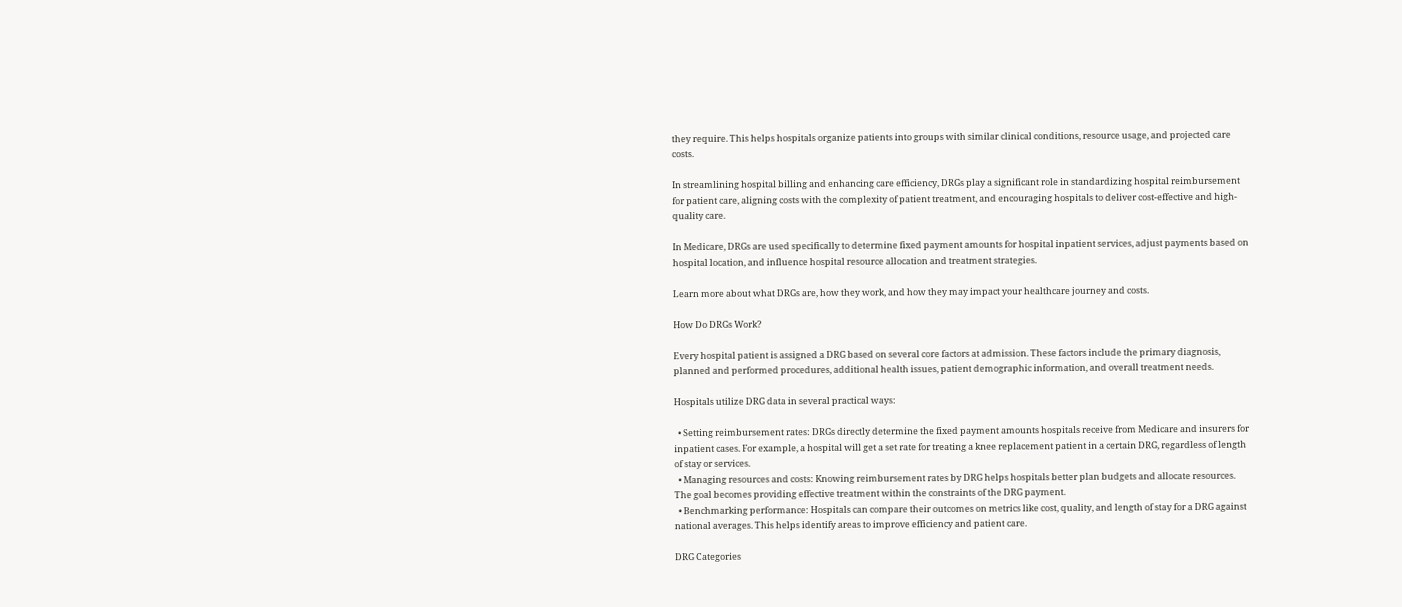they require. This helps hospitals organize patients into groups with similar clinical conditions, resource usage, and projected care costs.

In streamlining hospital billing and enhancing care efficiency, DRGs play a significant role in standardizing hospital reimbursement for patient care, aligning costs with the complexity of patient treatment, and encouraging hospitals to deliver cost-effective and high-quality care.

In Medicare, DRGs are used specifically to determine fixed payment amounts for hospital inpatient services, adjust payments based on hospital location, and influence hospital resource allocation and treatment strategies.

Learn more about what DRGs are, how they work, and how they may impact your healthcare journey and costs.

How Do DRGs Work?

Every hospital patient is assigned a DRG based on several core factors at admission. These factors include the primary diagnosis, planned and performed procedures, additional health issues, patient demographic information, and overall treatment needs.

Hospitals utilize DRG data in several practical ways:

  • Setting reimbursement rates: DRGs directly determine the fixed payment amounts hospitals receive from Medicare and insurers for inpatient cases. For example, a hospital will get a set rate for treating a knee replacement patient in a certain DRG, regardless of length of stay or services.
  • Managing resources and costs: Knowing reimbursement rates by DRG helps hospitals better plan budgets and allocate resources. The goal becomes providing effective treatment within the constraints of the DRG payment.
  • Benchmarking performance: Hospitals can compare their outcomes on metrics like cost, quality, and length of stay for a DRG against national averages. This helps identify areas to improve efficiency and patient care.

DRG Categories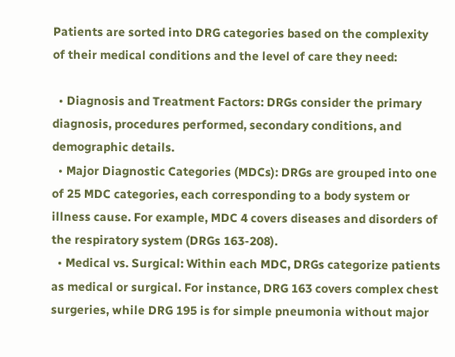Patients are sorted into DRG categories based on the complexity of their medical conditions and the level of care they need:

  • Diagnosis and Treatment Factors: DRGs consider the primary diagnosis, procedures performed, secondary conditions, and demographic details.
  • Major Diagnostic Categories (MDCs): DRGs are grouped into one of 25 MDC categories, each corresponding to a body system or illness cause. For example, MDC 4 covers diseases and disorders of the respiratory system (DRGs 163-208).
  • Medical vs. Surgical: Within each MDC, DRGs categorize patients as medical or surgical. For instance, DRG 163 covers complex chest surgeries, while DRG 195 is for simple pneumonia without major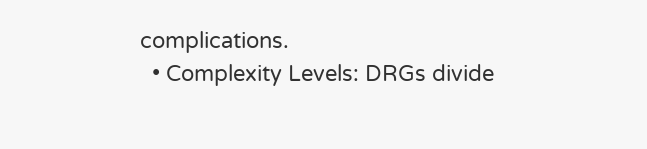complications.
  • Complexity Levels: DRGs divide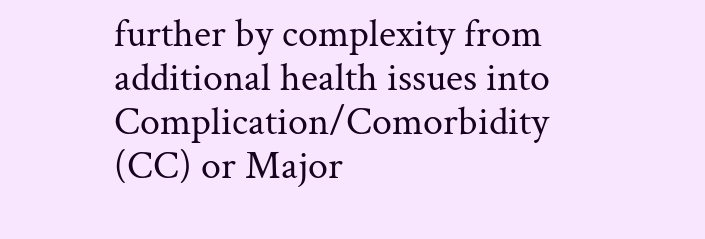further by complexity from additional health issues into Complication/Comorbidity (CC) or Major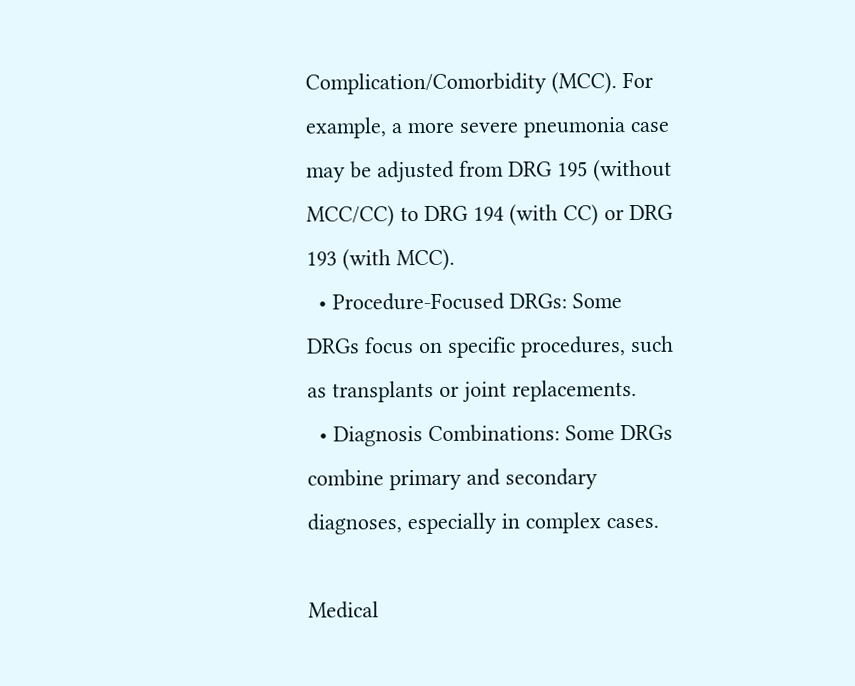Complication/Comorbidity (MCC). For example, a more severe pneumonia case may be adjusted from DRG 195 (without MCC/CC) to DRG 194 (with CC) or DRG 193 (with MCC).
  • Procedure-Focused DRGs: Some DRGs focus on specific procedures, such as transplants or joint replacements.
  • Diagnosis Combinations: Some DRGs combine primary and secondary diagnoses, especially in complex cases.

Medical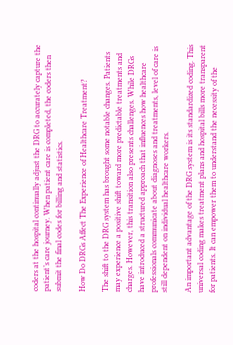coders at the hospital continually adjust the DRG to accurately capture the patient’s care journey. When patient care is completed, the coders then submit the final codes for billing and statistics.

How Do DRGs Affect The Experience of Healthcare Treatment?

The shift to the DRG system has brought some notable changes. Patients may experience a positive shift toward more predictable treatments and charges. However, this transition also presents challenges. While DRGs have introduced a structured approach that influences how healthcare professionals communicate about diagnoses and treatments, level of care is still dependent on individual healthcare workers.

An important advantage of the DRG system is its standardized coding. This universal coding makes treatment plans and hospital bills more transparent for patients. It can empower them to understand the necessity of the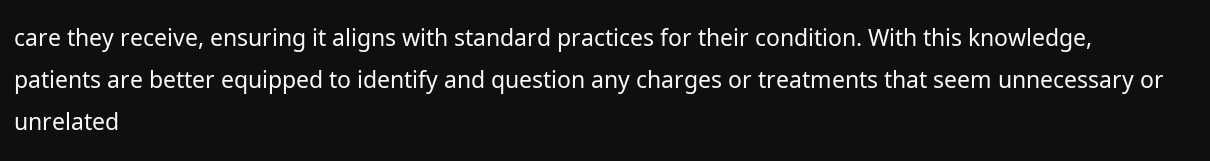care they receive, ensuring it aligns with standard practices for their condition. With this knowledge, patients are better equipped to identify and question any charges or treatments that seem unnecessary or unrelated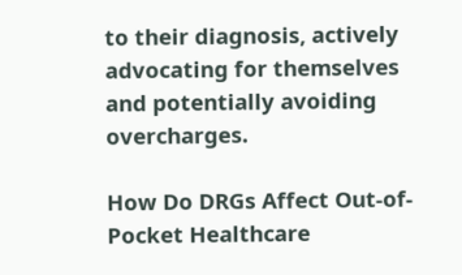to their diagnosis, actively advocating for themselves and potentially avoiding overcharges.

How Do DRGs Affect Out-of-Pocket Healthcare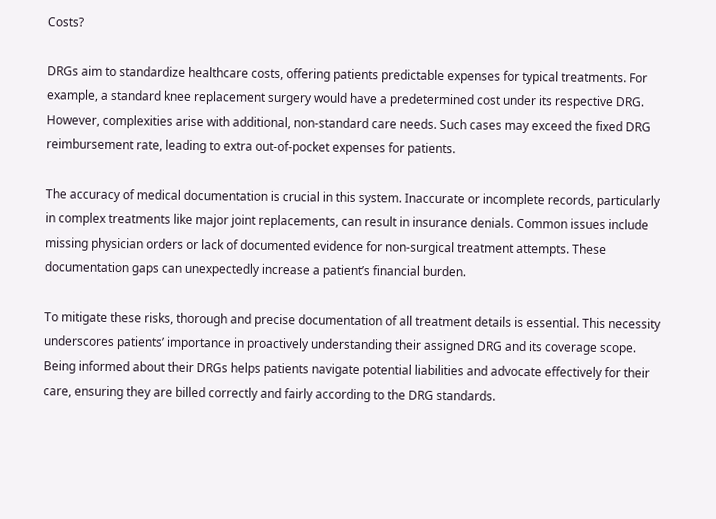Costs?

DRGs aim to standardize healthcare costs, offering patients predictable expenses for typical treatments. For example, a standard knee replacement surgery would have a predetermined cost under its respective DRG. However, complexities arise with additional, non-standard care needs. Such cases may exceed the fixed DRG reimbursement rate, leading to extra out-of-pocket expenses for patients.

The accuracy of medical documentation is crucial in this system. Inaccurate or incomplete records, particularly in complex treatments like major joint replacements, can result in insurance denials. Common issues include missing physician orders or lack of documented evidence for non-surgical treatment attempts. These documentation gaps can unexpectedly increase a patient’s financial burden.

To mitigate these risks, thorough and precise documentation of all treatment details is essential. This necessity underscores patients’ importance in proactively understanding their assigned DRG and its coverage scope. Being informed about their DRGs helps patients navigate potential liabilities and advocate effectively for their care, ensuring they are billed correctly and fairly according to the DRG standards.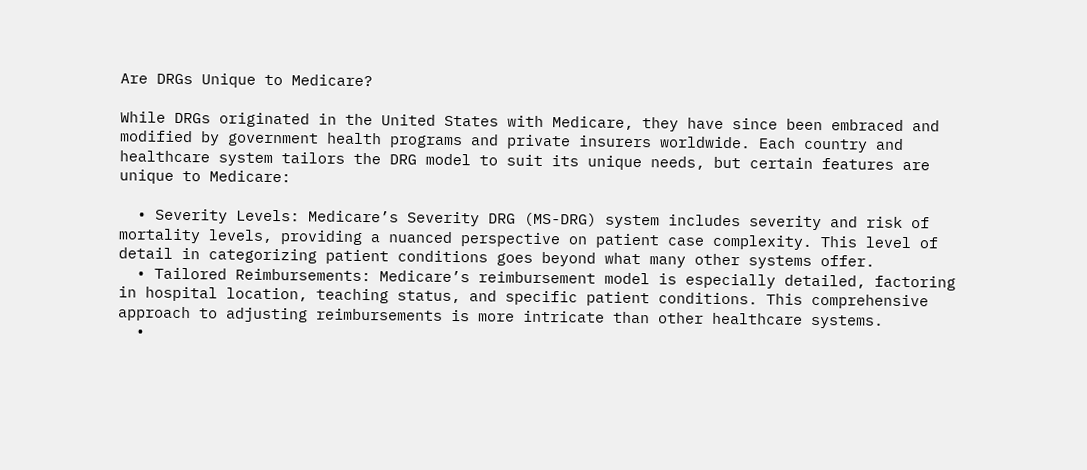Are DRGs Unique to Medicare?

While DRGs originated in the United States with Medicare, they have since been embraced and modified by government health programs and private insurers worldwide. Each country and healthcare system tailors the DRG model to suit its unique needs, but certain features are unique to Medicare:

  • Severity Levels: Medicare’s Severity DRG (MS-DRG) system includes severity and risk of mortality levels, providing a nuanced perspective on patient case complexity. This level of detail in categorizing patient conditions goes beyond what many other systems offer.
  • Tailored Reimbursements: Medicare’s reimbursement model is especially detailed, factoring in hospital location, teaching status, and specific patient conditions. This comprehensive approach to adjusting reimbursements is more intricate than other healthcare systems.
  •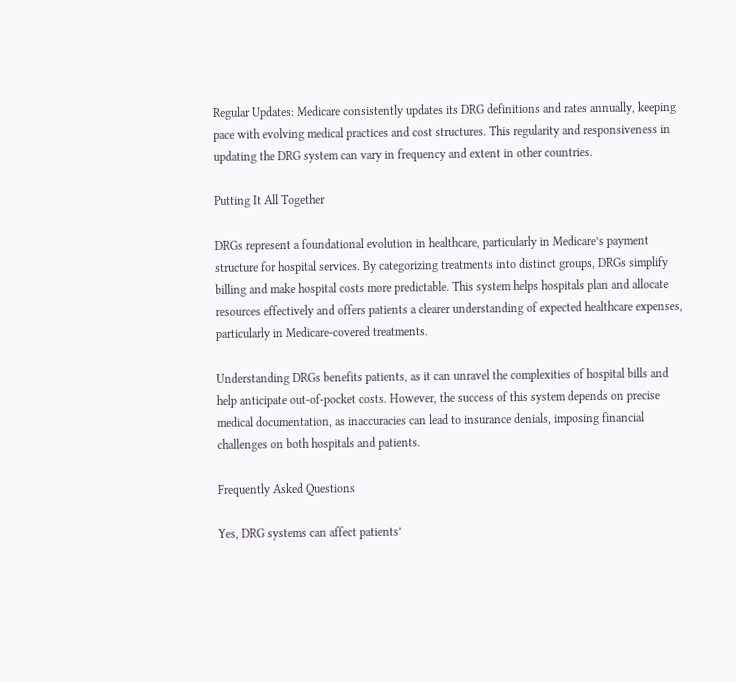Regular Updates: Medicare consistently updates its DRG definitions and rates annually, keeping pace with evolving medical practices and cost structures. This regularity and responsiveness in updating the DRG system can vary in frequency and extent in other countries.

Putting It All Together

DRGs represent a foundational evolution in healthcare, particularly in Medicare’s payment structure for hospital services. By categorizing treatments into distinct groups, DRGs simplify billing and make hospital costs more predictable. This system helps hospitals plan and allocate resources effectively and offers patients a clearer understanding of expected healthcare expenses, particularly in Medicare-covered treatments.

Understanding DRGs benefits patients, as it can unravel the complexities of hospital bills and help anticipate out-of-pocket costs. However, the success of this system depends on precise medical documentation, as inaccuracies can lead to insurance denials, imposing financial challenges on both hospitals and patients.

Frequently Asked Questions

Yes, DRG systems can affect patients’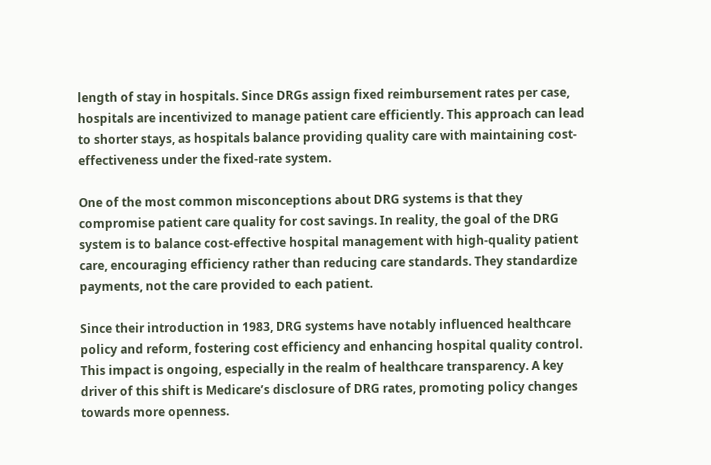length of stay in hospitals. Since DRGs assign fixed reimbursement rates per case, hospitals are incentivized to manage patient care efficiently. This approach can lead to shorter stays, as hospitals balance providing quality care with maintaining cost-effectiveness under the fixed-rate system.

One of the most common misconceptions about DRG systems is that they compromise patient care quality for cost savings. In reality, the goal of the DRG system is to balance cost-effective hospital management with high-quality patient care, encouraging efficiency rather than reducing care standards. They standardize payments, not the care provided to each patient.

Since their introduction in 1983, DRG systems have notably influenced healthcare policy and reform, fostering cost efficiency and enhancing hospital quality control. This impact is ongoing, especially in the realm of healthcare transparency. A key driver of this shift is Medicare’s disclosure of DRG rates, promoting policy changes towards more openness.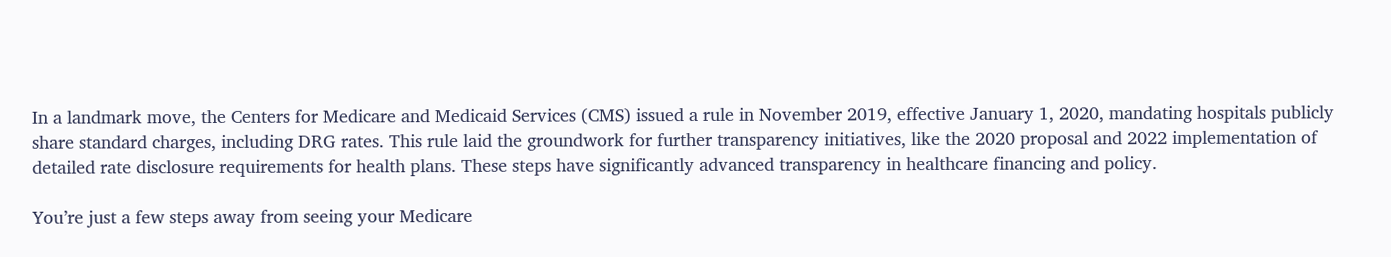In a landmark move, the Centers for Medicare and Medicaid Services (CMS) issued a rule in November 2019, effective January 1, 2020, mandating hospitals publicly share standard charges, including DRG rates. This rule laid the groundwork for further transparency initiatives, like the 2020 proposal and 2022 implementation of detailed rate disclosure requirements for health plans. These steps have significantly advanced transparency in healthcare financing and policy.

You’re just a few steps away from seeing your Medicare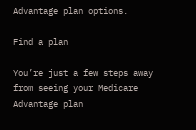Advantage plan options.

Find a plan

You’re just a few steps away from seeing your Medicare Advantage plan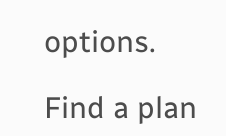options.

Find a plan